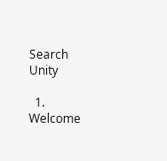Search Unity

  1. Welcome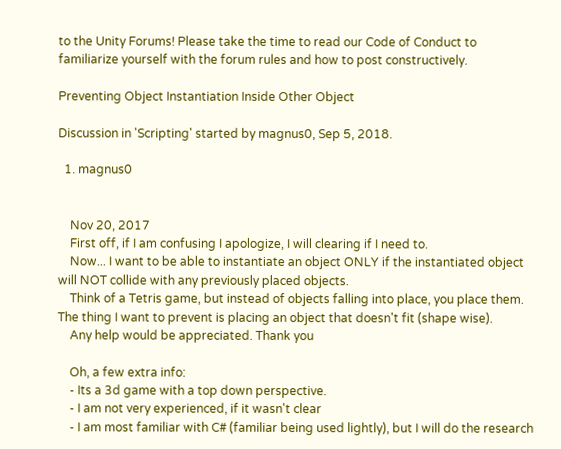to the Unity Forums! Please take the time to read our Code of Conduct to familiarize yourself with the forum rules and how to post constructively.

Preventing Object Instantiation Inside Other Object

Discussion in 'Scripting' started by magnus0, Sep 5, 2018.

  1. magnus0


    Nov 20, 2017
    First off, if I am confusing I apologize, I will clearing if I need to.
    Now... I want to be able to instantiate an object ONLY if the instantiated object will NOT collide with any previously placed objects.
    Think of a Tetris game, but instead of objects falling into place, you place them. The thing I want to prevent is placing an object that doesn't fit (shape wise).
    Any help would be appreciated. Thank you

    Oh, a few extra info:
    - Its a 3d game with a top down perspective.
    - I am not very experienced, if it wasn't clear
    - I am most familiar with C# (familiar being used lightly), but I will do the research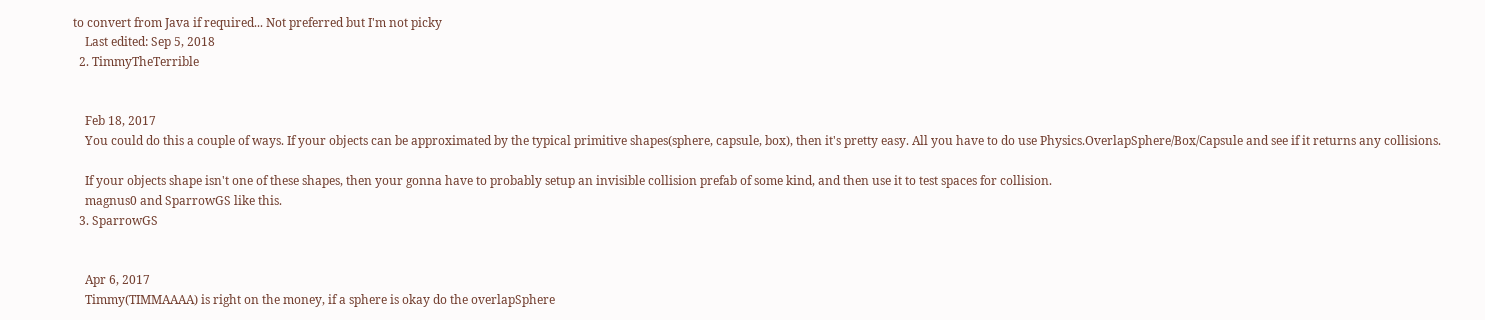to convert from Java if required... Not preferred but I'm not picky
    Last edited: Sep 5, 2018
  2. TimmyTheTerrible


    Feb 18, 2017
    You could do this a couple of ways. If your objects can be approximated by the typical primitive shapes(sphere, capsule, box), then it's pretty easy. All you have to do use Physics.OverlapSphere/Box/Capsule and see if it returns any collisions.

    If your objects shape isn't one of these shapes, then your gonna have to probably setup an invisible collision prefab of some kind, and then use it to test spaces for collision.
    magnus0 and SparrowGS like this.
  3. SparrowGS


    Apr 6, 2017
    Timmy(TIMMAAAA) is right on the money, if a sphere is okay do the overlapSphere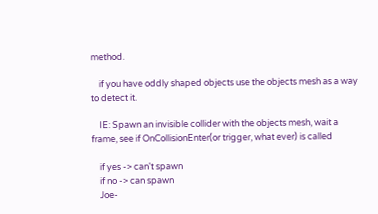method.

    if you have oddly shaped objects use the objects mesh as a way to detect it.

    IE: Spawn an invisible collider with the objects mesh, wait a frame, see if OnCollisionEnter(or trigger, what ever) is called

    if yes -> can't spawn
    if no -> can spawn
    Joe-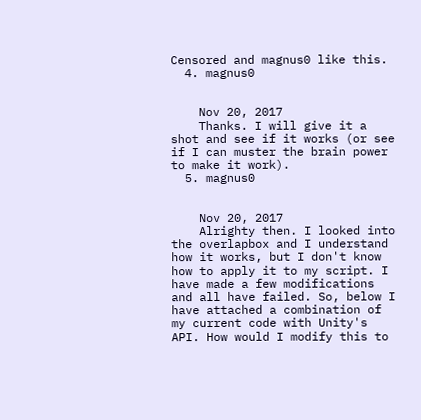Censored and magnus0 like this.
  4. magnus0


    Nov 20, 2017
    Thanks. I will give it a shot and see if it works (or see if I can muster the brain power to make it work).
  5. magnus0


    Nov 20, 2017
    Alrighty then. I looked into the overlapbox and I understand how it works, but I don't know how to apply it to my script. I have made a few modifications and all have failed. So, below I have attached a combination of my current code with Unity's API. How would I modify this to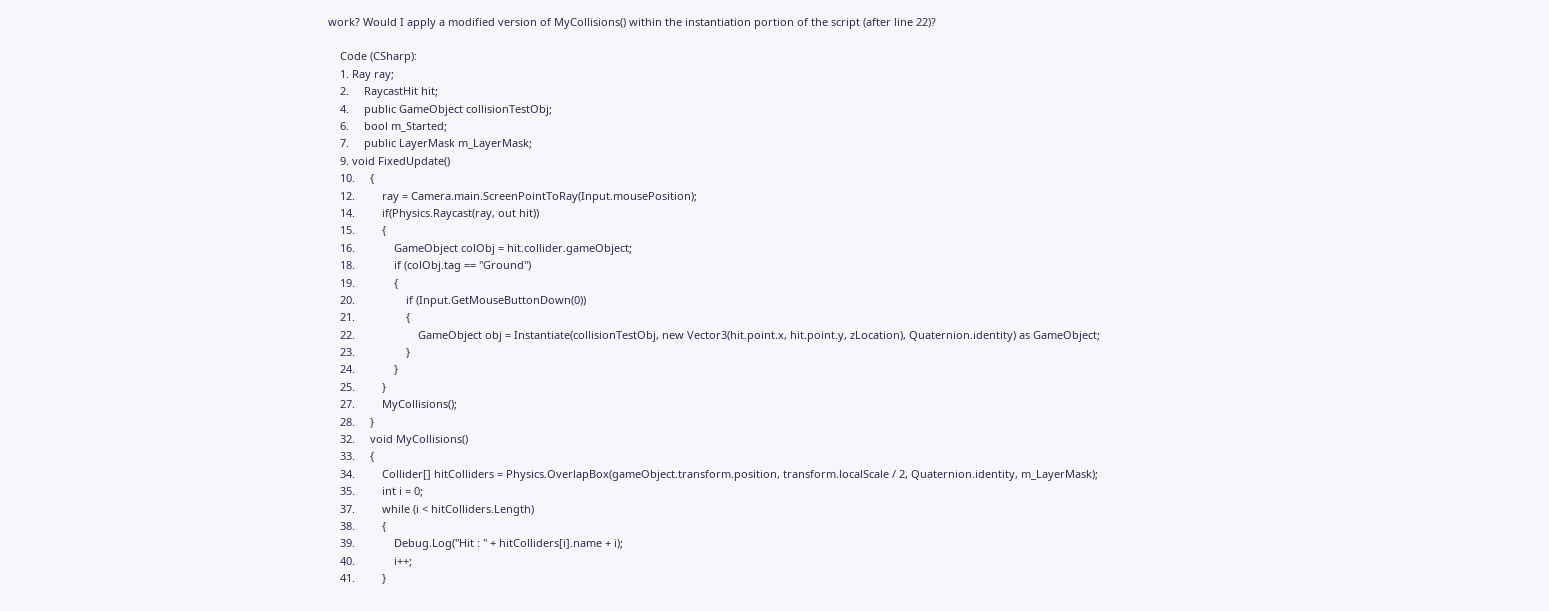work? Would I apply a modified version of MyCollisions() within the instantiation portion of the script (after line 22)?

    Code (CSharp):
    1. Ray ray;
    2.     RaycastHit hit;
    4.     public GameObject collisionTestObj;
    6.     bool m_Started;
    7.     public LayerMask m_LayerMask;
    9. void FixedUpdate()
    10.     {
    12.         ray = Camera.main.ScreenPointToRay(Input.mousePosition);
    14.         if(Physics.Raycast(ray, out hit))
    15.         {
    16.             GameObject colObj = hit.collider.gameObject;
    18.             if (colObj.tag == "Ground")
    19.             {
    20.                 if (Input.GetMouseButtonDown(0))
    21.                 {
    22.                     GameObject obj = Instantiate(collisionTestObj, new Vector3(hit.point.x, hit.point.y, zLocation), Quaternion.identity) as GameObject;
    23.                 }
    24.             }
    25.         }
    27.         MyCollisions();
    28.     }
    32.     void MyCollisions()
    33.     {
    34.         Collider[] hitColliders = Physics.OverlapBox(gameObject.transform.position, transform.localScale / 2, Quaternion.identity, m_LayerMask);
    35.         int i = 0;
    37.         while (i < hitColliders.Length)
    38.         {
    39.             Debug.Log("Hit : " + hitColliders[i].name + i);
    40.             i++;
    41.         }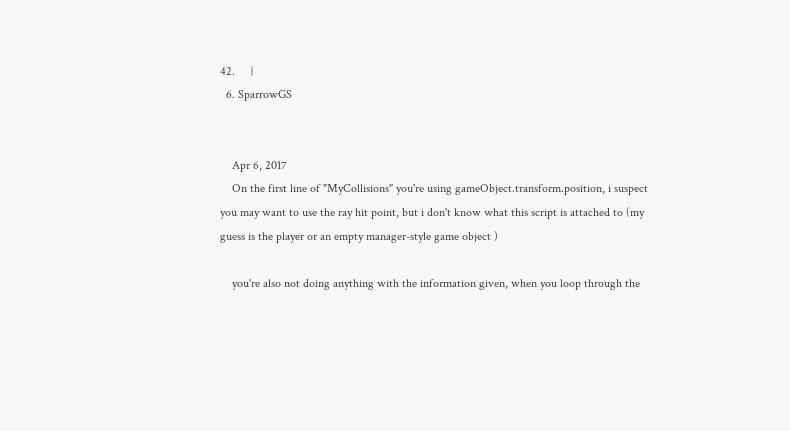42.     }
  6. SparrowGS


    Apr 6, 2017
    On the first line of "MyCollisions" you're using gameObject.transform.position, i suspect you may want to use the ray hit point, but i don't know what this script is attached to (my guess is the player or an empty manager-style game object )

    you're also not doing anything with the information given, when you loop through the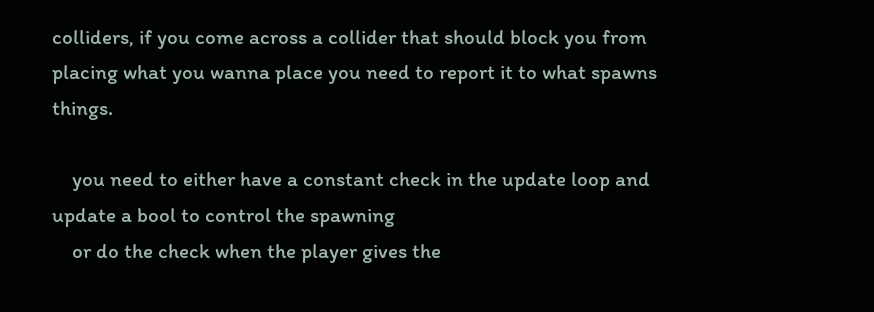colliders, if you come across a collider that should block you from placing what you wanna place you need to report it to what spawns things.

    you need to either have a constant check in the update loop and update a bool to control the spawning
    or do the check when the player gives the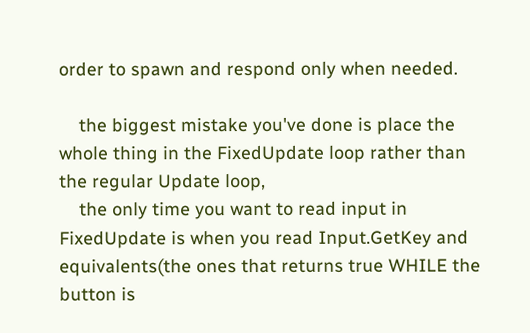order to spawn and respond only when needed.

    the biggest mistake you've done is place the whole thing in the FixedUpdate loop rather than the regular Update loop,
    the only time you want to read input in FixedUpdate is when you read Input.GetKey and equivalents(the ones that returns true WHILE the button is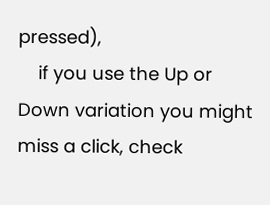pressed),
    if you use the Up or Down variation you might miss a click, check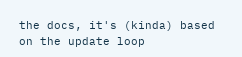the docs, it's (kinda) based on the update loop